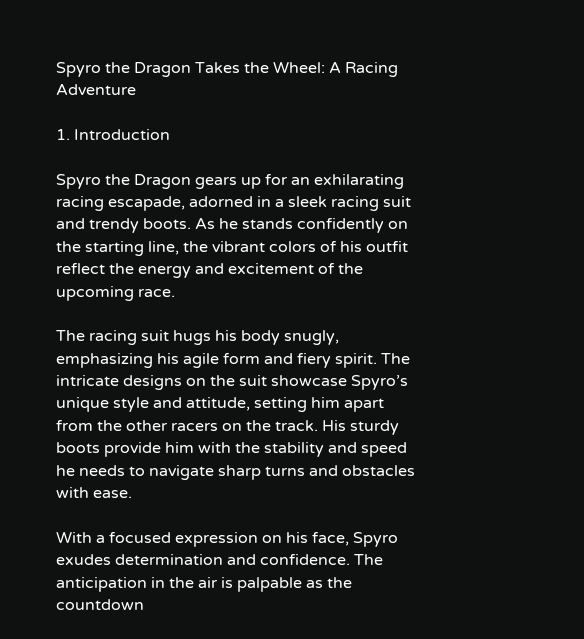Spyro the Dragon Takes the Wheel: A Racing Adventure

1. Introduction

Spyro the Dragon gears up for an exhilarating racing escapade, adorned in a sleek racing suit and trendy boots. As he stands confidently on the starting line, the vibrant colors of his outfit reflect the energy and excitement of the upcoming race.

The racing suit hugs his body snugly, emphasizing his agile form and fiery spirit. The intricate designs on the suit showcase Spyro’s unique style and attitude, setting him apart from the other racers on the track. His sturdy boots provide him with the stability and speed he needs to navigate sharp turns and obstacles with ease.

With a focused expression on his face, Spyro exudes determination and confidence. The anticipation in the air is palpable as the countdown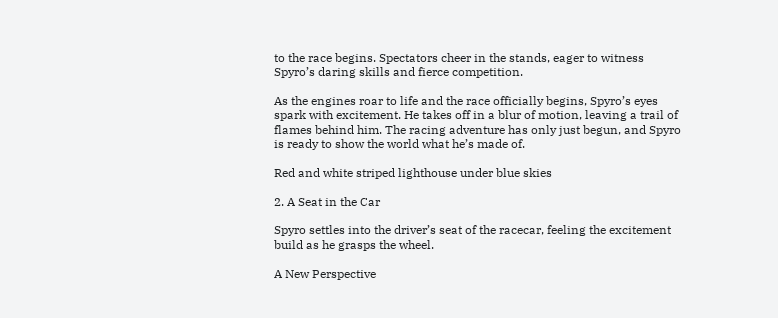to the race begins. Spectators cheer in the stands, eager to witness Spyro’s daring skills and fierce competition.

As the engines roar to life and the race officially begins, Spyro’s eyes spark with excitement. He takes off in a blur of motion, leaving a trail of flames behind him. The racing adventure has only just begun, and Spyro is ready to show the world what he’s made of.

Red and white striped lighthouse under blue skies

2. A Seat in the Car

Spyro settles into the driver’s seat of the racecar, feeling the excitement build as he grasps the wheel.

A New Perspective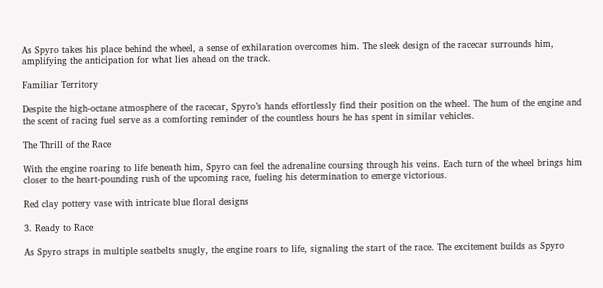As Spyro takes his place behind the wheel, a sense of exhilaration overcomes him. The sleek design of the racecar surrounds him, amplifying the anticipation for what lies ahead on the track.

Familiar Territory

Despite the high-octane atmosphere of the racecar, Spyro’s hands effortlessly find their position on the wheel. The hum of the engine and the scent of racing fuel serve as a comforting reminder of the countless hours he has spent in similar vehicles.

The Thrill of the Race

With the engine roaring to life beneath him, Spyro can feel the adrenaline coursing through his veins. Each turn of the wheel brings him closer to the heart-pounding rush of the upcoming race, fueling his determination to emerge victorious.

Red clay pottery vase with intricate blue floral designs

3. Ready to Race

As Spyro straps in multiple seatbelts snugly, the engine roars to life, signaling the start of the race. The excitement builds as Spyro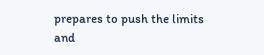prepares to push the limits and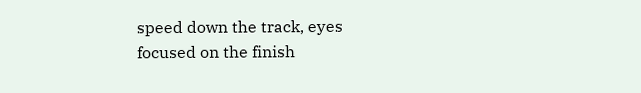speed down the track, eyes focused on the finish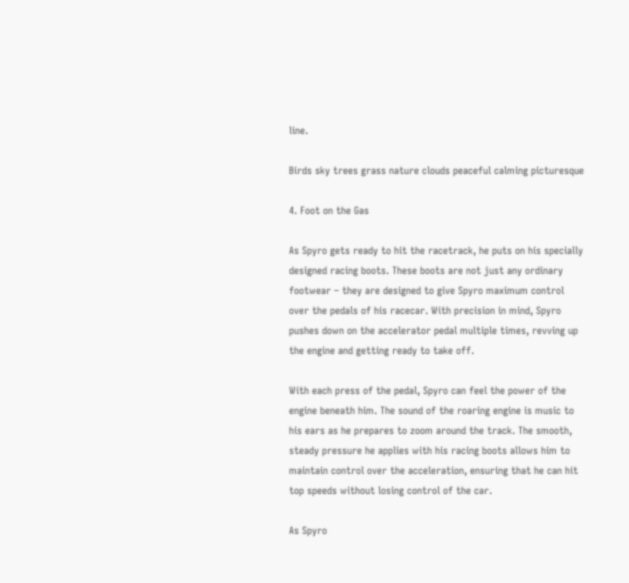line.

Birds sky trees grass nature clouds peaceful calming picturesque

4. Foot on the Gas

As Spyro gets ready to hit the racetrack, he puts on his specially designed racing boots. These boots are not just any ordinary footwear – they are designed to give Spyro maximum control over the pedals of his racecar. With precision in mind, Spyro pushes down on the accelerator pedal multiple times, revving up the engine and getting ready to take off.

With each press of the pedal, Spyro can feel the power of the engine beneath him. The sound of the roaring engine is music to his ears as he prepares to zoom around the track. The smooth, steady pressure he applies with his racing boots allows him to maintain control over the acceleration, ensuring that he can hit top speeds without losing control of the car.

As Spyro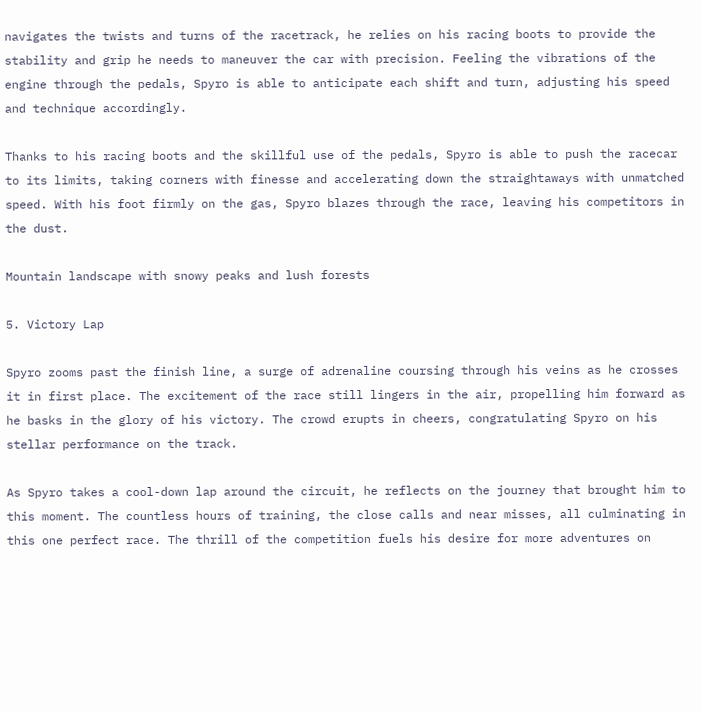navigates the twists and turns of the racetrack, he relies on his racing boots to provide the stability and grip he needs to maneuver the car with precision. Feeling the vibrations of the engine through the pedals, Spyro is able to anticipate each shift and turn, adjusting his speed and technique accordingly.

Thanks to his racing boots and the skillful use of the pedals, Spyro is able to push the racecar to its limits, taking corners with finesse and accelerating down the straightaways with unmatched speed. With his foot firmly on the gas, Spyro blazes through the race, leaving his competitors in the dust.

Mountain landscape with snowy peaks and lush forests

5. Victory Lap

Spyro zooms past the finish line, a surge of adrenaline coursing through his veins as he crosses it in first place. The excitement of the race still lingers in the air, propelling him forward as he basks in the glory of his victory. The crowd erupts in cheers, congratulating Spyro on his stellar performance on the track.

As Spyro takes a cool-down lap around the circuit, he reflects on the journey that brought him to this moment. The countless hours of training, the close calls and near misses, all culminating in this one perfect race. The thrill of the competition fuels his desire for more adventures on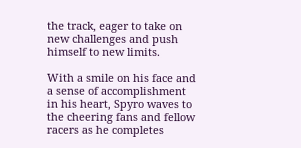the track, eager to take on new challenges and push himself to new limits.

With a smile on his face and a sense of accomplishment in his heart, Spyro waves to the cheering fans and fellow racers as he completes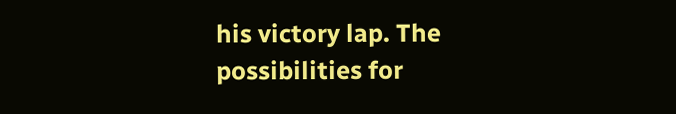his victory lap. The possibilities for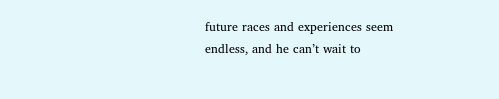future races and experiences seem endless, and he can’t wait to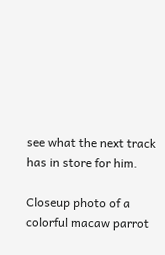see what the next track has in store for him.

Closeup photo of a colorful macaw parrot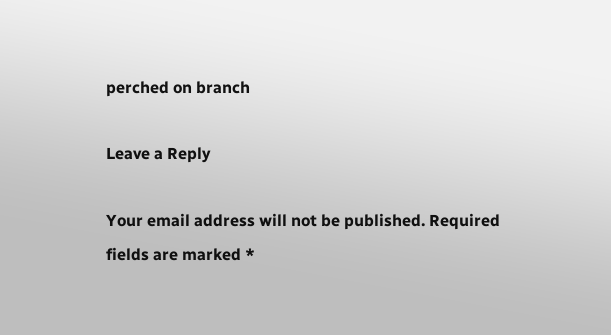perched on branch

Leave a Reply

Your email address will not be published. Required fields are marked *